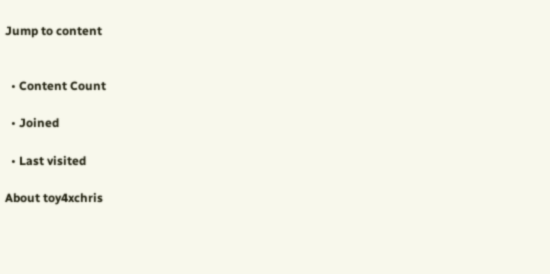Jump to content


  • Content Count

  • Joined

  • Last visited

About toy4xchris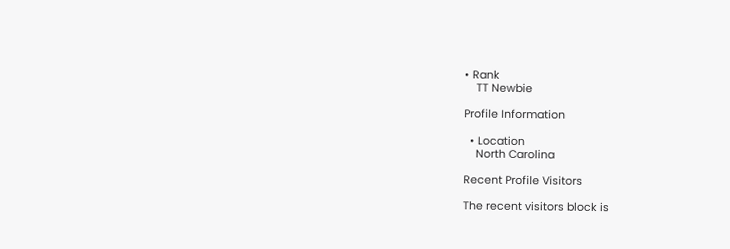• Rank
    TT Newbie

Profile Information

  • Location
    North Carolina

Recent Profile Visitors

The recent visitors block is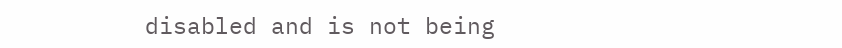disabled and is not being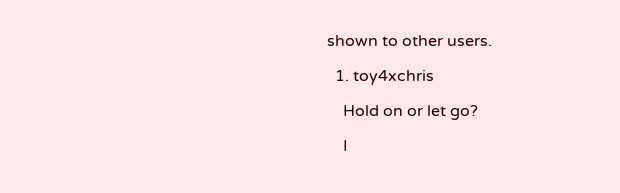shown to other users.

  1. toy4xchris

    Hold on or let go?

    I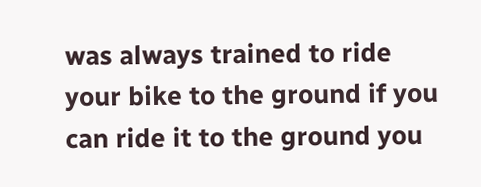was always trained to ride your bike to the ground if you can ride it to the ground you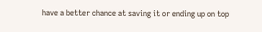have a better chance at saving it or ending up on top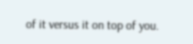of it versus it on top of you.